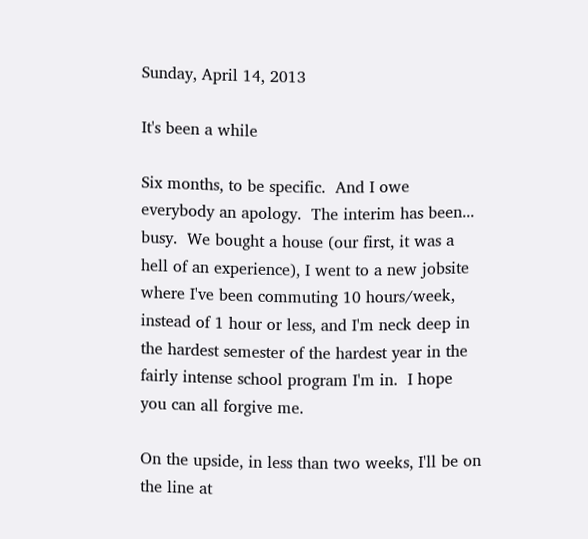Sunday, April 14, 2013

It's been a while

Six months, to be specific.  And I owe everybody an apology.  The interim has been... busy.  We bought a house (our first, it was a hell of an experience), I went to a new jobsite where I've been commuting 10 hours/week, instead of 1 hour or less, and I'm neck deep in the hardest semester of the hardest year in the fairly intense school program I'm in.  I hope you can all forgive me.

On the upside, in less than two weeks, I'll be on the line at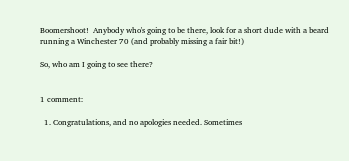Boomershoot!  Anybody who's going to be there, look for a short dude with a beard running a Winchester 70 (and probably missing a fair bit!)

So, who am I going to see there?


1 comment:

  1. Congratulations, and no apologies needed. Sometimes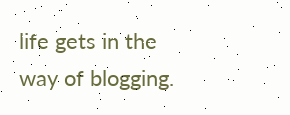life gets in the way of blogging.